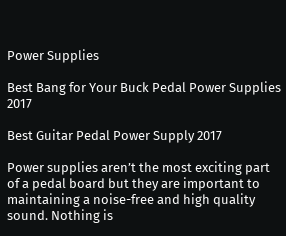Power Supplies

Best Bang for Your Buck Pedal Power Supplies 2017

Best Guitar Pedal Power Supply 2017

Power supplies aren’t the most exciting part of a pedal board but they are important to maintaining a noise-free and high quality sound. Nothing is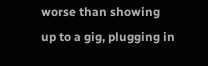worse than showing up to a gig, plugging in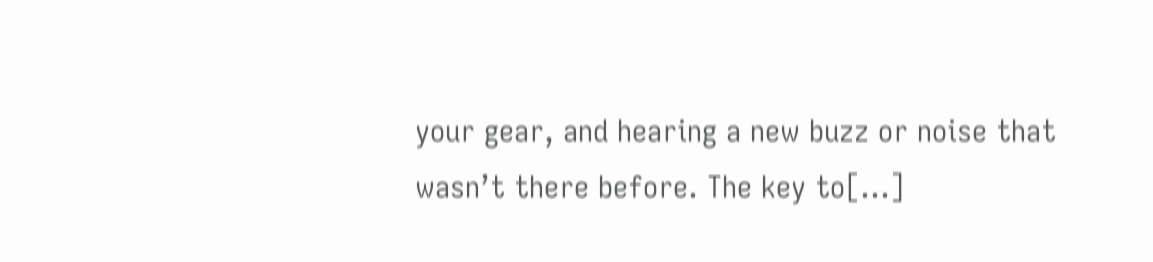your gear, and hearing a new buzz or noise that wasn’t there before. The key to[…]